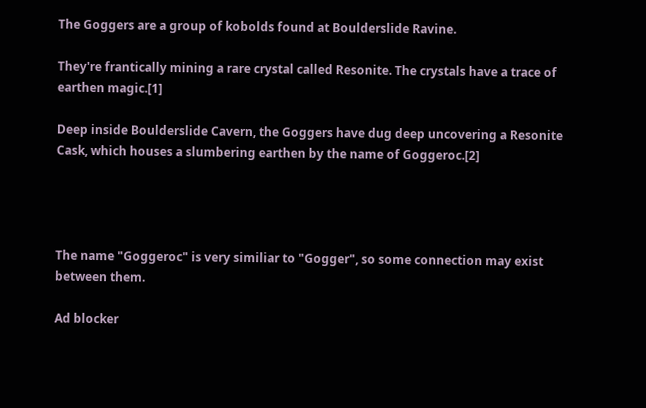The Goggers are a group of kobolds found at Boulderslide Ravine.

They're frantically mining a rare crystal called Resonite. The crystals have a trace of earthen magic.[1]

Deep inside Boulderslide Cavern, the Goggers have dug deep uncovering a Resonite Cask, which houses a slumbering earthen by the name of Goggeroc.[2]




The name "Goggeroc" is very similiar to "Gogger", so some connection may exist between them.

Ad blocker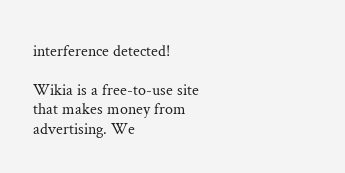interference detected!

Wikia is a free-to-use site that makes money from advertising. We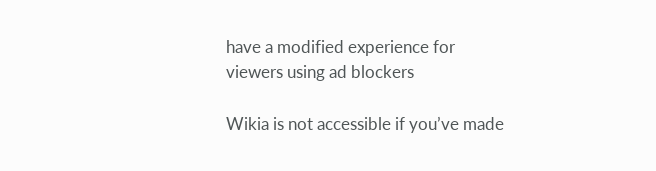have a modified experience for viewers using ad blockers

Wikia is not accessible if you’ve made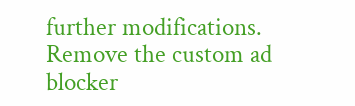further modifications. Remove the custom ad blocker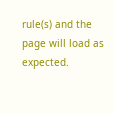rule(s) and the page will load as expected.